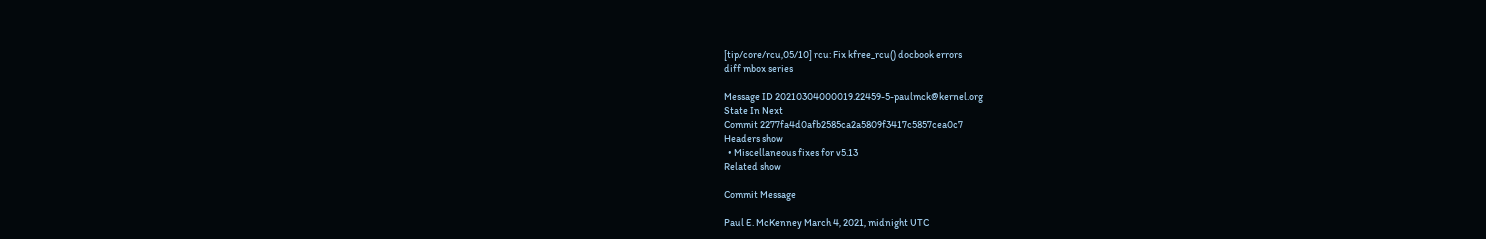[tip/core/rcu,05/10] rcu: Fix kfree_rcu() docbook errors
diff mbox series

Message ID 20210304000019.22459-5-paulmck@kernel.org
State In Next
Commit 2277fa4d0afb2585ca2a5809f3417c5857cea0c7
Headers show
  • Miscellaneous fixes for v5.13
Related show

Commit Message

Paul E. McKenney March 4, 2021, midnight UTC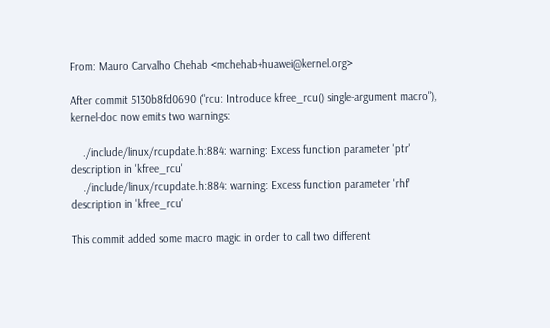From: Mauro Carvalho Chehab <mchehab+huawei@kernel.org>

After commit 5130b8fd0690 ("rcu: Introduce kfree_rcu() single-argument macro"),
kernel-doc now emits two warnings:

    ./include/linux/rcupdate.h:884: warning: Excess function parameter 'ptr' description in 'kfree_rcu'
    ./include/linux/rcupdate.h:884: warning: Excess function parameter 'rhf' description in 'kfree_rcu'

This commit added some macro magic in order to call two different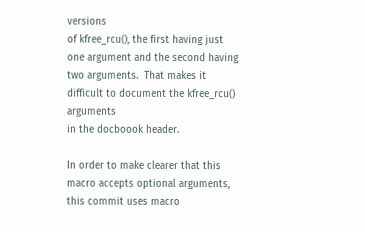versions
of kfree_rcu(), the first having just one argument and the second having
two arguments.  That makes it difficult to document the kfree_rcu() arguments
in the docboook header.

In order to make clearer that this macro accepts optional arguments,
this commit uses macro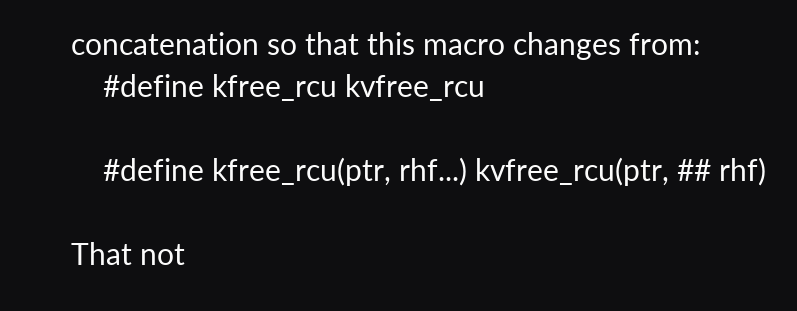concatenation so that this macro changes from:
    #define kfree_rcu kvfree_rcu

    #define kfree_rcu(ptr, rhf...) kvfree_rcu(ptr, ## rhf)

That not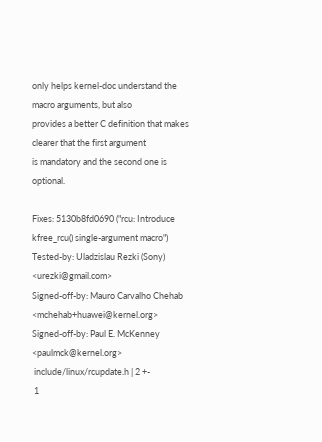only helps kernel-doc understand the macro arguments, but also
provides a better C definition that makes clearer that the first argument
is mandatory and the second one is optional.

Fixes: 5130b8fd0690 ("rcu: Introduce kfree_rcu() single-argument macro")
Tested-by: Uladzislau Rezki (Sony) <urezki@gmail.com>
Signed-off-by: Mauro Carvalho Chehab <mchehab+huawei@kernel.org>
Signed-off-by: Paul E. McKenney <paulmck@kernel.org>
 include/linux/rcupdate.h | 2 +-
 1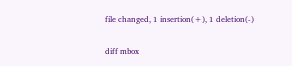file changed, 1 insertion(+), 1 deletion(-)

diff mbox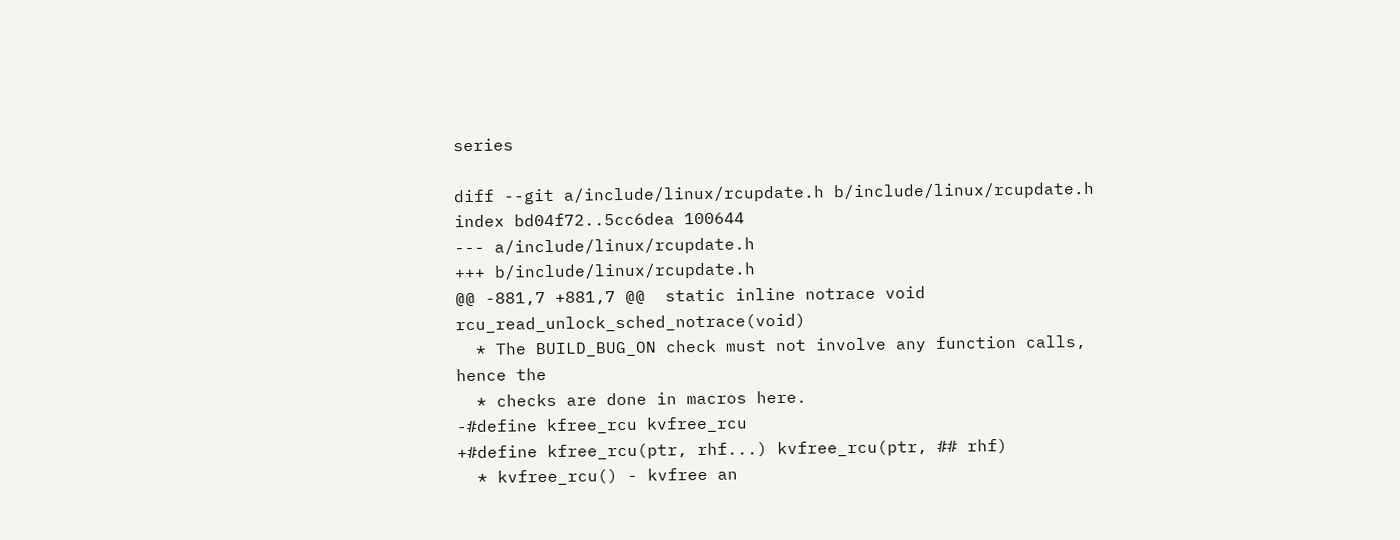series

diff --git a/include/linux/rcupdate.h b/include/linux/rcupdate.h
index bd04f72..5cc6dea 100644
--- a/include/linux/rcupdate.h
+++ b/include/linux/rcupdate.h
@@ -881,7 +881,7 @@  static inline notrace void rcu_read_unlock_sched_notrace(void)
  * The BUILD_BUG_ON check must not involve any function calls, hence the
  * checks are done in macros here.
-#define kfree_rcu kvfree_rcu
+#define kfree_rcu(ptr, rhf...) kvfree_rcu(ptr, ## rhf)
  * kvfree_rcu() - kvfree an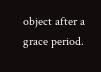object after a grace period.